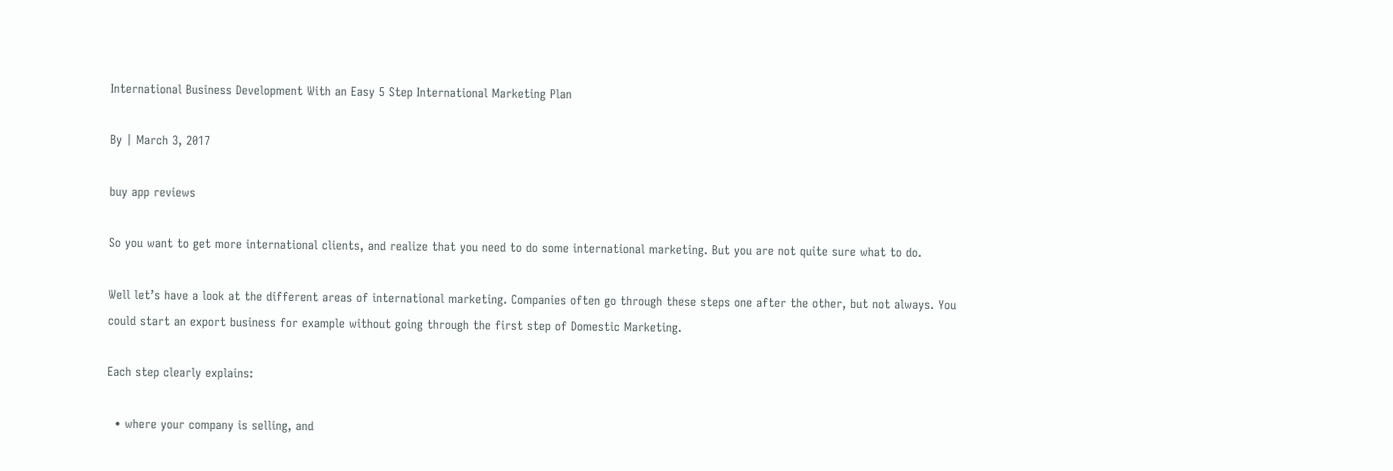International Business Development With an Easy 5 Step International Marketing Plan

By | March 3, 2017

buy app reviews

So you want to get more international clients, and realize that you need to do some international marketing. But you are not quite sure what to do.

Well let’s have a look at the different areas of international marketing. Companies often go through these steps one after the other, but not always. You could start an export business for example without going through the first step of Domestic Marketing.

Each step clearly explains:

  • where your company is selling, and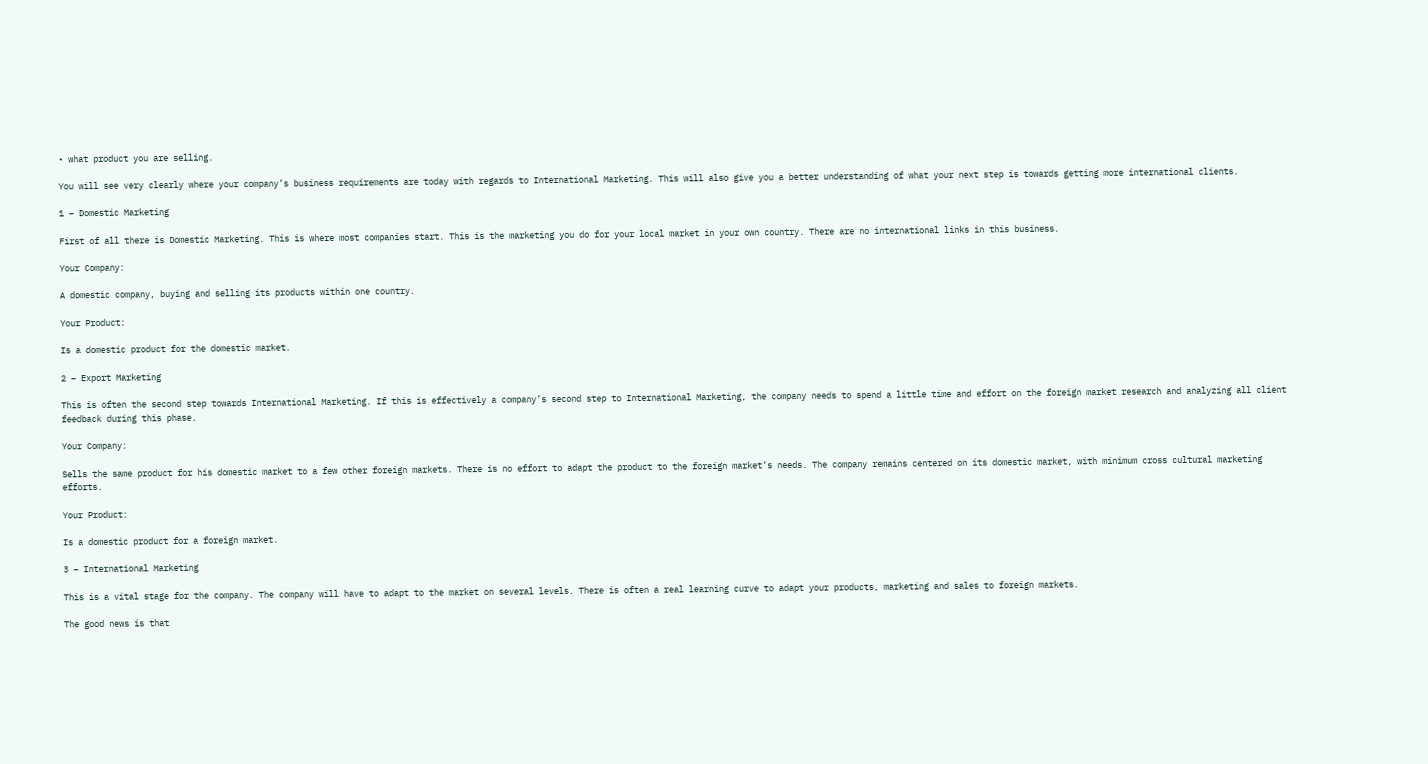• what product you are selling.

You will see very clearly where your company’s business requirements are today with regards to International Marketing. This will also give you a better understanding of what your next step is towards getting more international clients.

1 – Domestic Marketing

First of all there is Domestic Marketing. This is where most companies start. This is the marketing you do for your local market in your own country. There are no international links in this business.

Your Company:

A domestic company, buying and selling its products within one country.

Your Product:

Is a domestic product for the domestic market.

2 – Export Marketing

This is often the second step towards International Marketing. If this is effectively a company’s second step to International Marketing, the company needs to spend a little time and effort on the foreign market research and analyzing all client feedback during this phase.

Your Company:

Sells the same product for his domestic market to a few other foreign markets. There is no effort to adapt the product to the foreign market’s needs. The company remains centered on its domestic market, with minimum cross cultural marketing efforts.

Your Product:

Is a domestic product for a foreign market.

3 – International Marketing

This is a vital stage for the company. The company will have to adapt to the market on several levels. There is often a real learning curve to adapt your products, marketing and sales to foreign markets.

The good news is that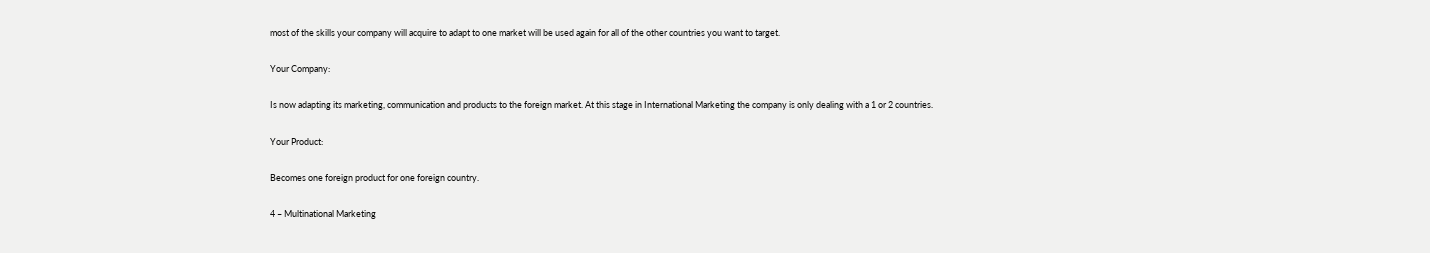most of the skills your company will acquire to adapt to one market will be used again for all of the other countries you want to target.

Your Company:

Is now adapting its marketing, communication and products to the foreign market. At this stage in International Marketing the company is only dealing with a 1 or 2 countries.

Your Product:

Becomes one foreign product for one foreign country.

4 – Multinational Marketing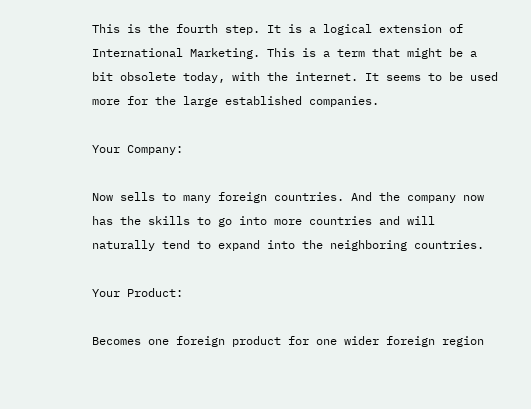This is the fourth step. It is a logical extension of International Marketing. This is a term that might be a bit obsolete today, with the internet. It seems to be used more for the large established companies.

Your Company:

Now sells to many foreign countries. And the company now has the skills to go into more countries and will naturally tend to expand into the neighboring countries.

Your Product:

Becomes one foreign product for one wider foreign region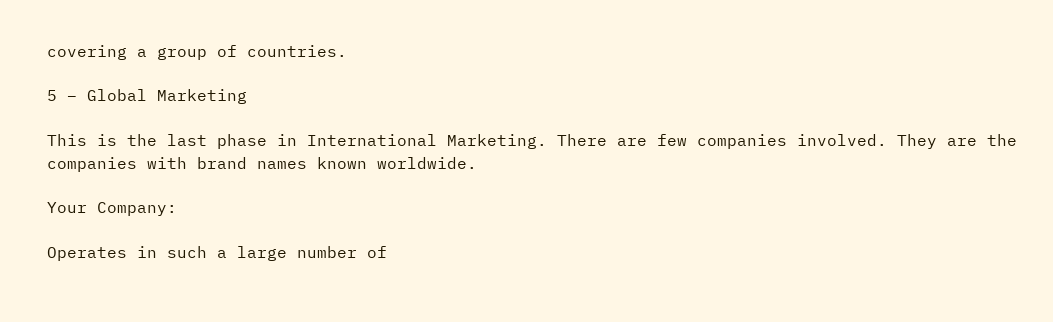covering a group of countries.

5 – Global Marketing

This is the last phase in International Marketing. There are few companies involved. They are the companies with brand names known worldwide.

Your Company:

Operates in such a large number of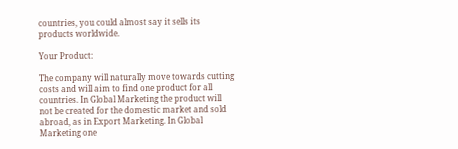countries, you could almost say it sells its products worldwide.

Your Product:

The company will naturally move towards cutting costs and will aim to find one product for all countries. In Global Marketing the product will not be created for the domestic market and sold abroad, as in Export Marketing. In Global Marketing one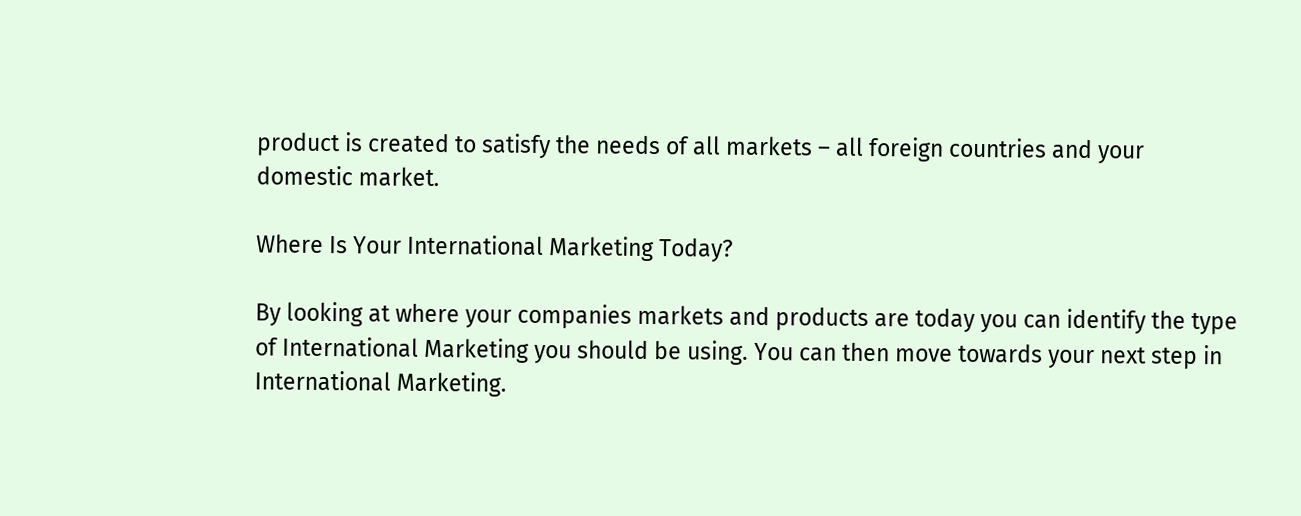product is created to satisfy the needs of all markets – all foreign countries and your domestic market.

Where Is Your International Marketing Today?

By looking at where your companies markets and products are today you can identify the type of International Marketing you should be using. You can then move towards your next step in International Marketing.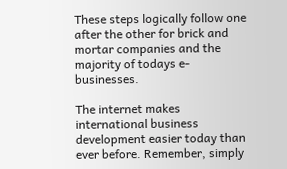These steps logically follow one after the other for brick and mortar companies and the majority of todays e-businesses.

The internet makes international business development easier today than ever before. Remember, simply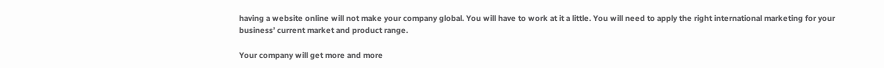having a website online will not make your company global. You will have to work at it a little. You will need to apply the right international marketing for your business’ current market and product range.

Your company will get more and more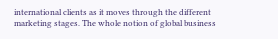international clients as it moves through the different marketing stages. The whole notion of global business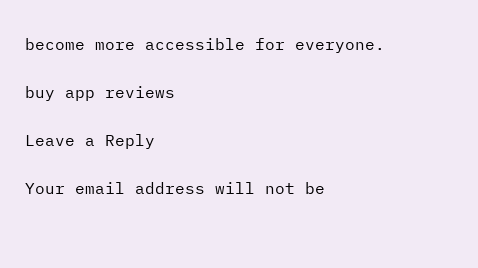become more accessible for everyone.

buy app reviews

Leave a Reply

Your email address will not be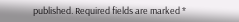published. Required fields are marked *